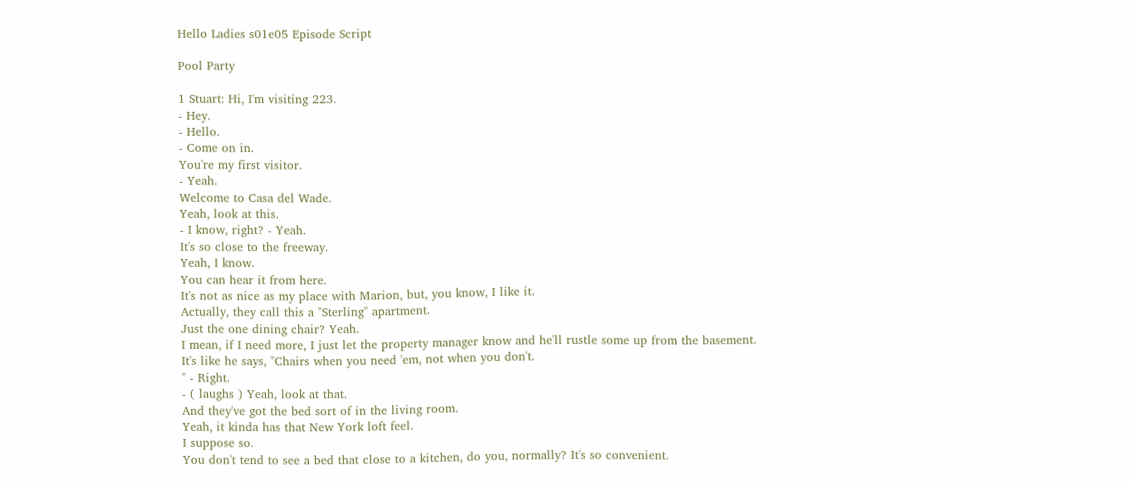Hello Ladies s01e05 Episode Script

Pool Party

1 Stuart: Hi, I'm visiting 223.
- Hey.
- Hello.
- Come on in.
You're my first visitor.
- Yeah.
Welcome to Casa del Wade.
Yeah, look at this.
- I know, right? - Yeah.
It's so close to the freeway.
Yeah, I know.
You can hear it from here.
It's not as nice as my place with Marion, but, you know, I like it.
Actually, they call this a "Sterling" apartment.
Just the one dining chair? Yeah.
I mean, if I need more, I just let the property manager know and he'll rustle some up from the basement.
It's like he says, "Chairs when you need 'em, not when you don't.
" - Right.
- ( laughs ) Yeah, look at that.
And they've got the bed sort of in the living room.
Yeah, it kinda has that New York loft feel.
I suppose so.
You don't tend to see a bed that close to a kitchen, do you, normally? It's so convenient.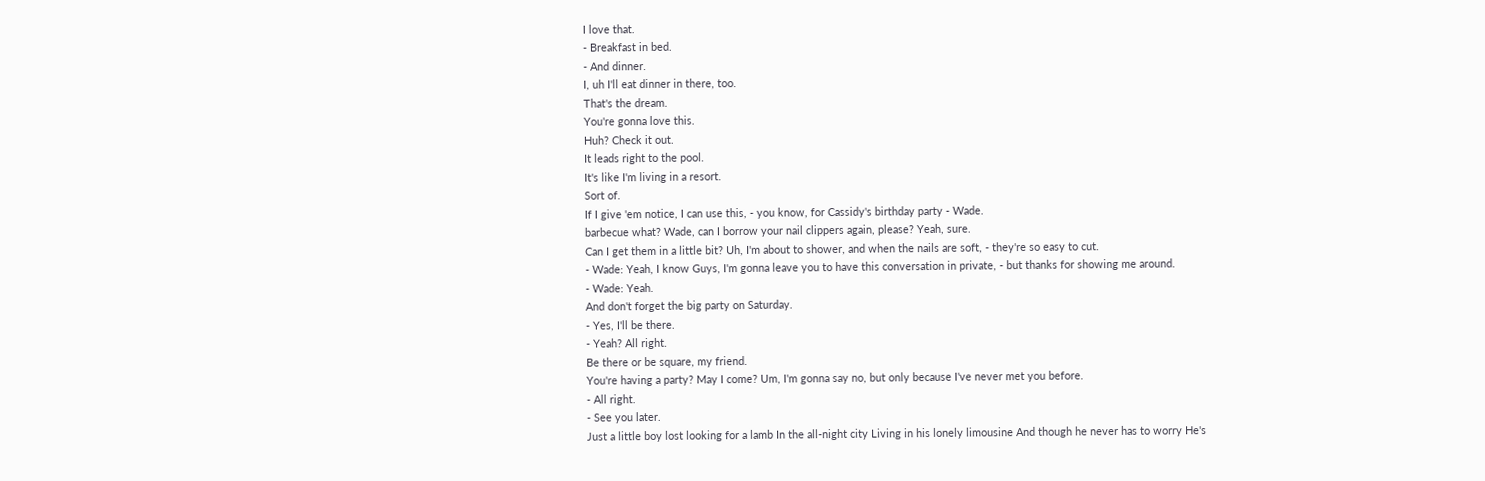I love that.
- Breakfast in bed.
- And dinner.
I, uh I'll eat dinner in there, too.
That's the dream.
You're gonna love this.
Huh? Check it out.
It leads right to the pool.
It's like I'm living in a resort.
Sort of.
If I give 'em notice, I can use this, - you know, for Cassidy's birthday party - Wade.
barbecue what? Wade, can I borrow your nail clippers again, please? Yeah, sure.
Can I get them in a little bit? Uh, I'm about to shower, and when the nails are soft, - they're so easy to cut.
- Wade: Yeah, I know Guys, I'm gonna leave you to have this conversation in private, - but thanks for showing me around.
- Wade: Yeah.
And don't forget the big party on Saturday.
- Yes, I'll be there.
- Yeah? All right.
Be there or be square, my friend.
You're having a party? May I come? Um, I'm gonna say no, but only because I've never met you before.
- All right.
- See you later.
Just a little boy lost looking for a lamb In the all-night city Living in his lonely limousine And though he never has to worry He's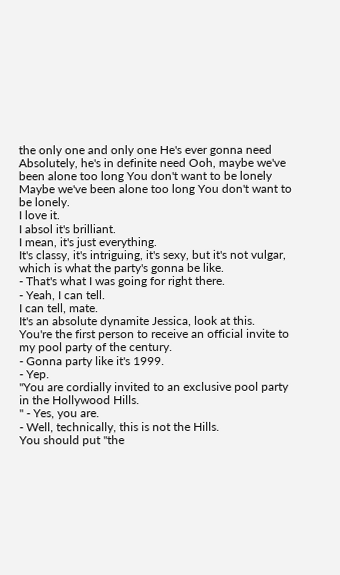the only one and only one He's ever gonna need Absolutely, he's in definite need Ooh, maybe we've been alone too long You don't want to be lonely Maybe we've been alone too long You don't want to be lonely.
I love it.
I absol it's brilliant.
I mean, it's just everything.
It's classy, it's intriguing, it's sexy, but it's not vulgar, which is what the party's gonna be like.
- That's what I was going for right there.
- Yeah, I can tell.
I can tell, mate.
It's an absolute dynamite Jessica, look at this.
You're the first person to receive an official invite to my pool party of the century.
- Gonna party like it's 1999.
- Yep.
"You are cordially invited to an exclusive pool party in the Hollywood Hills.
" - Yes, you are.
- Well, technically, this is not the Hills.
You should put "the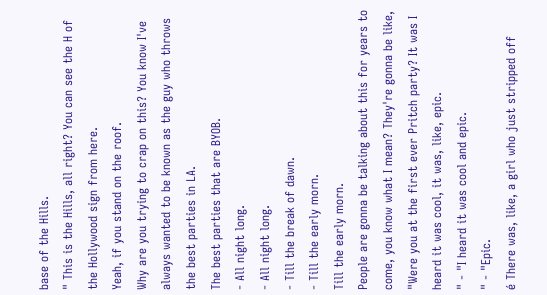base of the Hills.
" This is the Hills, all right? You can see the H of the Hollywood sign from here.
Yeah, if you stand on the roof.
Why are you trying to crap on this? You know I've always wanted to be known as the guy who throws the best parties in LA.
The best parties that are BYOB.
- All night long.
- All night long.
- Till the break of dawn.
- Till the early morn.
Till the early morn.
People are gonna be talking about this for years to come, you know what I mean? They're gonna be like, "Were you at the first ever Pritch party? It was I heard it was cool, it was, like, epic.
" - "I heard it was cool and epic.
" - "Epic.
é There was, like, a girl who just stripped off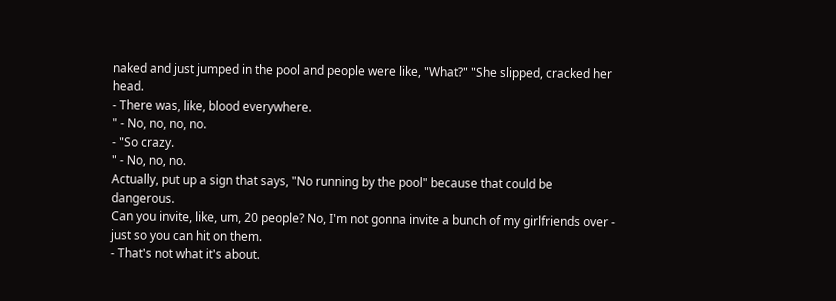naked and just jumped in the pool and people were like, "What?" "She slipped, cracked her head.
- There was, like, blood everywhere.
" - No, no, no, no.
- "So crazy.
" - No, no, no.
Actually, put up a sign that says, "No running by the pool" because that could be dangerous.
Can you invite, like, um, 20 people? No, I'm not gonna invite a bunch of my girlfriends over - just so you can hit on them.
- That's not what it's about.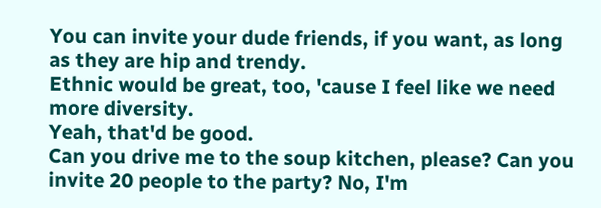You can invite your dude friends, if you want, as long as they are hip and trendy.
Ethnic would be great, too, 'cause I feel like we need more diversity.
Yeah, that'd be good.
Can you drive me to the soup kitchen, please? Can you invite 20 people to the party? No, I'm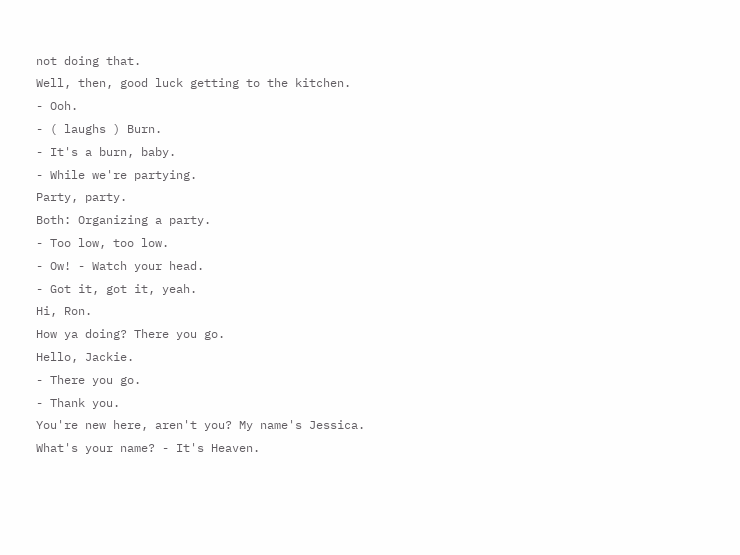not doing that.
Well, then, good luck getting to the kitchen.
- Ooh.
- ( laughs ) Burn.
- It's a burn, baby.
- While we're partying.
Party, party.
Both: Organizing a party.
- Too low, too low.
- Ow! - Watch your head.
- Got it, got it, yeah.
Hi, Ron.
How ya doing? There you go.
Hello, Jackie.
- There you go.
- Thank you.
You're new here, aren't you? My name's Jessica.
What's your name? - It's Heaven.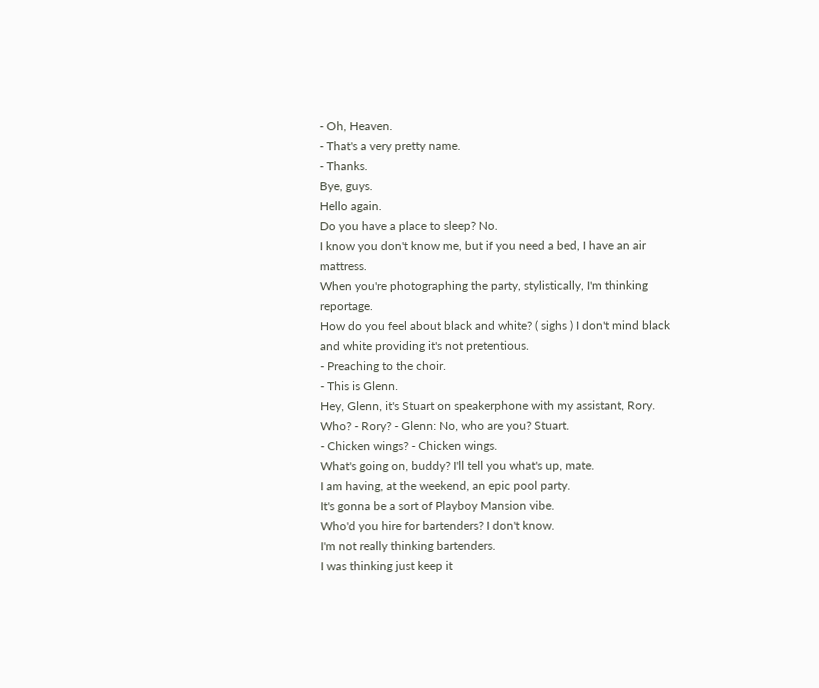- Oh, Heaven.
- That's a very pretty name.
- Thanks.
Bye, guys.
Hello again.
Do you have a place to sleep? No.
I know you don't know me, but if you need a bed, I have an air mattress.
When you're photographing the party, stylistically, I'm thinking reportage.
How do you feel about black and white? ( sighs ) I don't mind black and white providing it's not pretentious.
- Preaching to the choir.
- This is Glenn.
Hey, Glenn, it's Stuart on speakerphone with my assistant, Rory.
Who? - Rory? - Glenn: No, who are you? Stuart.
- Chicken wings? - Chicken wings.
What's going on, buddy? I'll tell you what's up, mate.
I am having, at the weekend, an epic pool party.
It's gonna be a sort of Playboy Mansion vibe.
Who'd you hire for bartenders? I don't know.
I'm not really thinking bartenders.
I was thinking just keep it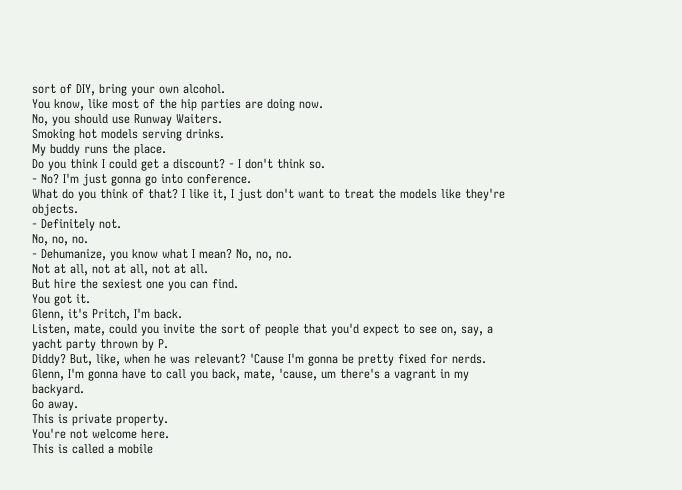sort of DIY, bring your own alcohol.
You know, like most of the hip parties are doing now.
No, you should use Runway Waiters.
Smoking hot models serving drinks.
My buddy runs the place.
Do you think I could get a discount? - I don't think so.
- No? I'm just gonna go into conference.
What do you think of that? I like it, I just don't want to treat the models like they're objects.
- Definitely not.
No, no, no.
- Dehumanize, you know what I mean? No, no, no.
Not at all, not at all, not at all.
But hire the sexiest one you can find.
You got it.
Glenn, it's Pritch, I'm back.
Listen, mate, could you invite the sort of people that you'd expect to see on, say, a yacht party thrown by P.
Diddy? But, like, when he was relevant? 'Cause I'm gonna be pretty fixed for nerds.
Glenn, I'm gonna have to call you back, mate, 'cause, um there's a vagrant in my backyard.
Go away.
This is private property.
You're not welcome here.
This is called a mobile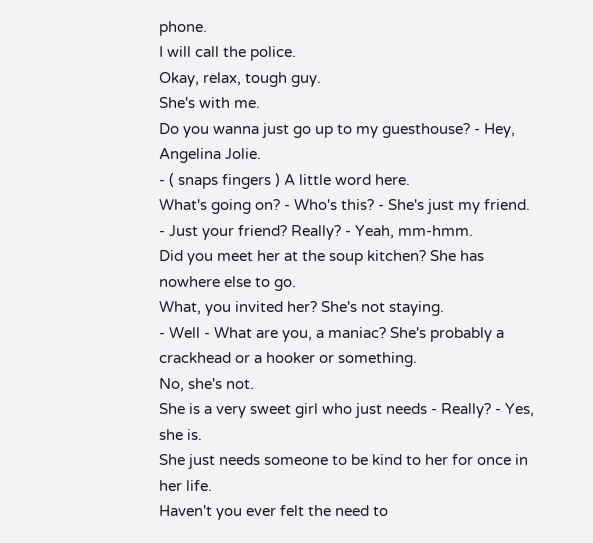phone.
I will call the police.
Okay, relax, tough guy.
She's with me.
Do you wanna just go up to my guesthouse? - Hey, Angelina Jolie.
- ( snaps fingers ) A little word here.
What's going on? - Who's this? - She's just my friend.
- Just your friend? Really? - Yeah, mm-hmm.
Did you meet her at the soup kitchen? She has nowhere else to go.
What, you invited her? She's not staying.
- Well - What are you, a maniac? She's probably a crackhead or a hooker or something.
No, she's not.
She is a very sweet girl who just needs - Really? - Yes, she is.
She just needs someone to be kind to her for once in her life.
Haven't you ever felt the need to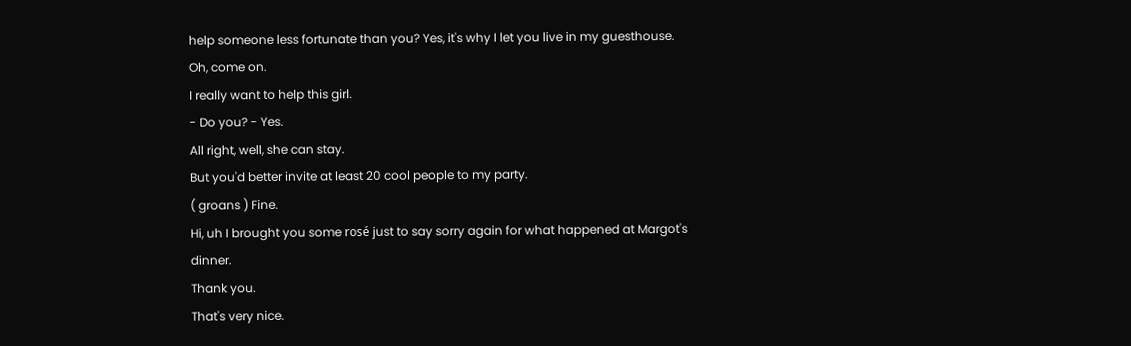help someone less fortunate than you? Yes, it's why I let you live in my guesthouse.
Oh, come on.
I really want to help this girl.
- Do you? - Yes.
All right, well, she can stay.
But you'd better invite at least 20 cool people to my party.
( groans ) Fine.
Hi, uh I brought you some rosé just to say sorry again for what happened at Margot's dinner.
Thank you.
That's very nice.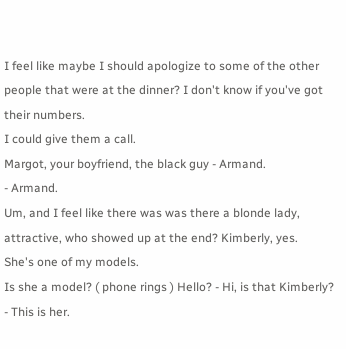I feel like maybe I should apologize to some of the other people that were at the dinner? I don't know if you've got their numbers.
I could give them a call.
Margot, your boyfriend, the black guy - Armand.
- Armand.
Um, and I feel like there was was there a blonde lady, attractive, who showed up at the end? Kimberly, yes.
She's one of my models.
Is she a model? ( phone rings ) Hello? - Hi, is that Kimberly? - This is her.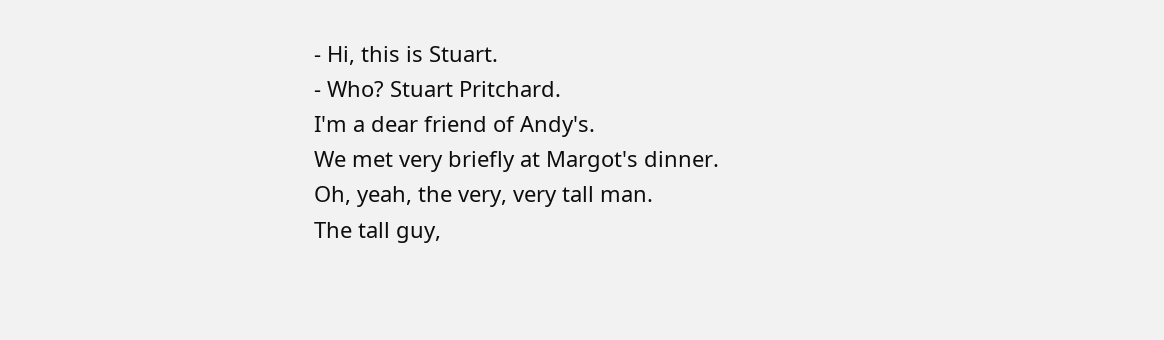- Hi, this is Stuart.
- Who? Stuart Pritchard.
I'm a dear friend of Andy's.
We met very briefly at Margot's dinner.
Oh, yeah, the very, very tall man.
The tall guy,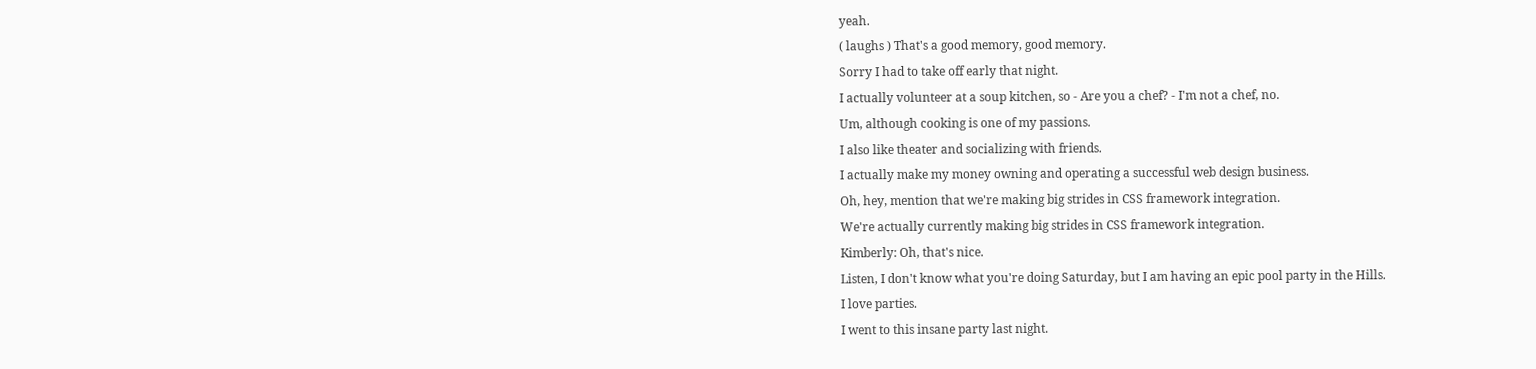yeah.
( laughs ) That's a good memory, good memory.
Sorry I had to take off early that night.
I actually volunteer at a soup kitchen, so - Are you a chef? - I'm not a chef, no.
Um, although cooking is one of my passions.
I also like theater and socializing with friends.
I actually make my money owning and operating a successful web design business.
Oh, hey, mention that we're making big strides in CSS framework integration.
We're actually currently making big strides in CSS framework integration.
Kimberly: Oh, that's nice.
Listen, I don't know what you're doing Saturday, but I am having an epic pool party in the Hills.
I love parties.
I went to this insane party last night.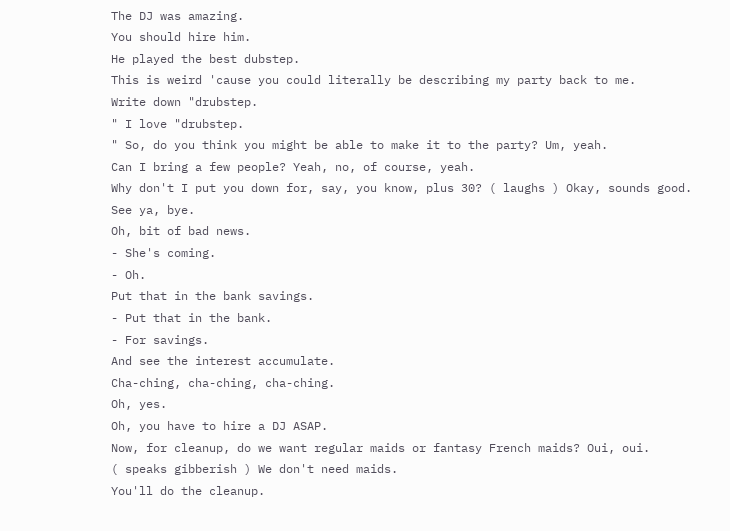The DJ was amazing.
You should hire him.
He played the best dubstep.
This is weird 'cause you could literally be describing my party back to me.
Write down "drubstep.
" I love "drubstep.
" So, do you think you might be able to make it to the party? Um, yeah.
Can I bring a few people? Yeah, no, of course, yeah.
Why don't I put you down for, say, you know, plus 30? ( laughs ) Okay, sounds good.
See ya, bye.
Oh, bit of bad news.
- She's coming.
- Oh.
Put that in the bank savings.
- Put that in the bank.
- For savings.
And see the interest accumulate.
Cha-ching, cha-ching, cha-ching.
Oh, yes.
Oh, you have to hire a DJ ASAP.
Now, for cleanup, do we want regular maids or fantasy French maids? Oui, oui.
( speaks gibberish ) We don't need maids.
You'll do the cleanup.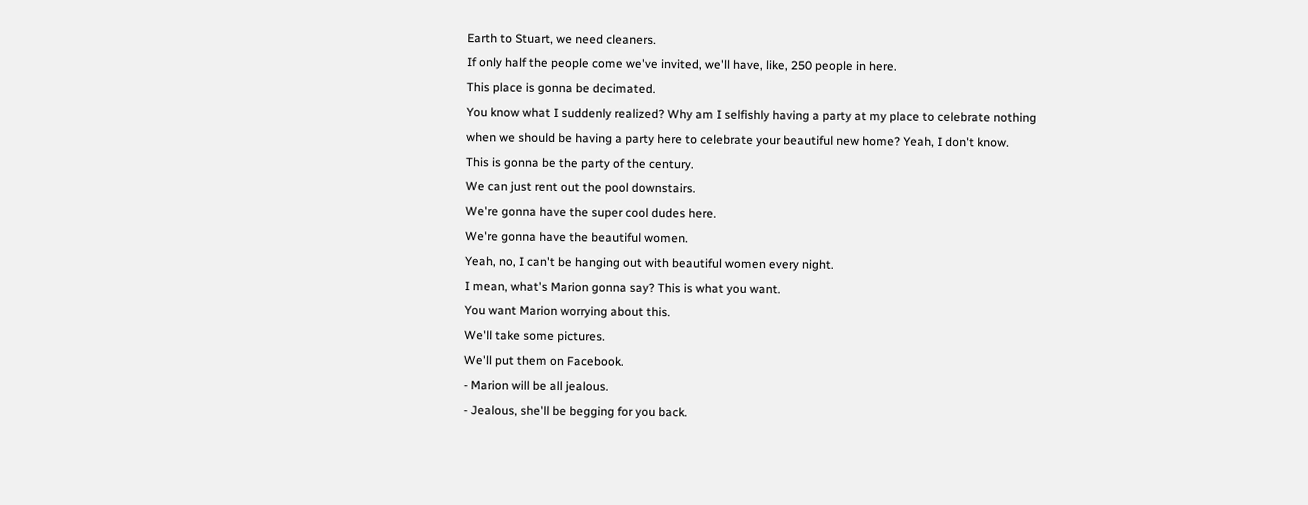Earth to Stuart, we need cleaners.
If only half the people come we've invited, we'll have, like, 250 people in here.
This place is gonna be decimated.
You know what I suddenly realized? Why am I selfishly having a party at my place to celebrate nothing when we should be having a party here to celebrate your beautiful new home? Yeah, I don't know.
This is gonna be the party of the century.
We can just rent out the pool downstairs.
We're gonna have the super cool dudes here.
We're gonna have the beautiful women.
Yeah, no, I can't be hanging out with beautiful women every night.
I mean, what's Marion gonna say? This is what you want.
You want Marion worrying about this.
We'll take some pictures.
We'll put them on Facebook.
- Marion will be all jealous.
- Jealous, she'll be begging for you back.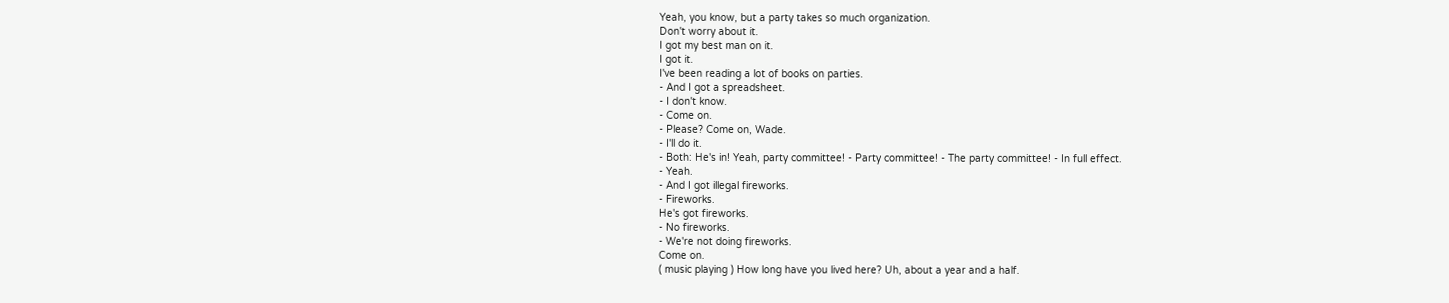Yeah, you know, but a party takes so much organization.
Don't worry about it.
I got my best man on it.
I got it.
I've been reading a lot of books on parties.
- And I got a spreadsheet.
- I don't know.
- Come on.
- Please? Come on, Wade.
- I'll do it.
- Both: He's in! Yeah, party committee! - Party committee! - The party committee! - In full effect.
- Yeah.
- And I got illegal fireworks.
- Fireworks.
He's got fireworks.
- No fireworks.
- We're not doing fireworks.
Come on.
( music playing ) How long have you lived here? Uh, about a year and a half.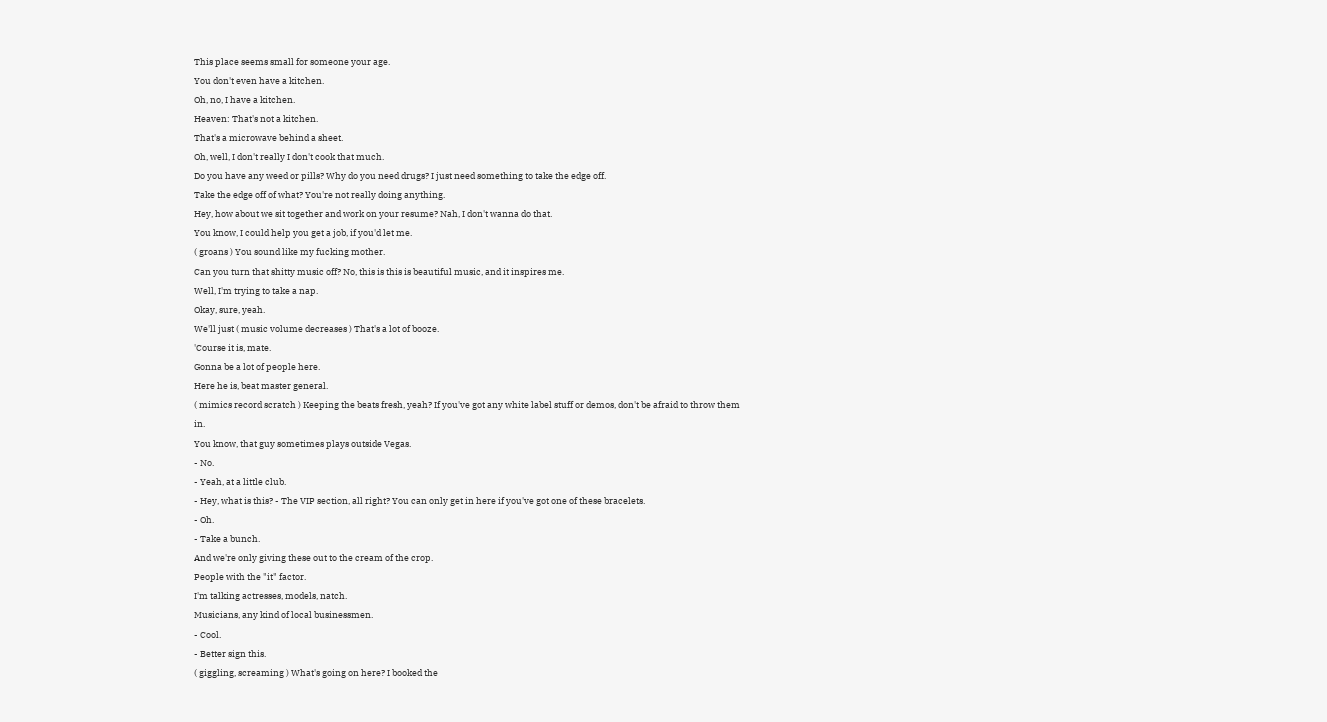This place seems small for someone your age.
You don't even have a kitchen.
Oh, no, I have a kitchen.
Heaven: That's not a kitchen.
That's a microwave behind a sheet.
Oh, well, I don't really I don't cook that much.
Do you have any weed or pills? Why do you need drugs? I just need something to take the edge off.
Take the edge off of what? You're not really doing anything.
Hey, how about we sit together and work on your resume? Nah, I don't wanna do that.
You know, I could help you get a job, if you'd let me.
( groans ) You sound like my fucking mother.
Can you turn that shitty music off? No, this is this is beautiful music, and it inspires me.
Well, I'm trying to take a nap.
Okay, sure, yeah.
We'll just ( music volume decreases ) That's a lot of booze.
'Course it is, mate.
Gonna be a lot of people here.
Here he is, beat master general.
( mimics record scratch ) Keeping the beats fresh, yeah? If you've got any white label stuff or demos, don't be afraid to throw them in.
You know, that guy sometimes plays outside Vegas.
- No.
- Yeah, at a little club.
- Hey, what is this? - The VIP section, all right? You can only get in here if you've got one of these bracelets.
- Oh.
- Take a bunch.
And we're only giving these out to the cream of the crop.
People with the "it" factor.
I'm talking actresses, models, natch.
Musicians, any kind of local businessmen.
- Cool.
- Better sign this.
( giggling, screaming ) What's going on here? I booked the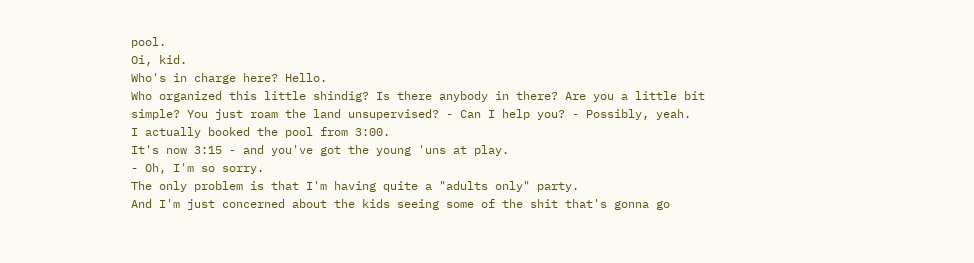pool.
Oi, kid.
Who's in charge here? Hello.
Who organized this little shindig? Is there anybody in there? Are you a little bit simple? You just roam the land unsupervised? - Can I help you? - Possibly, yeah.
I actually booked the pool from 3:00.
It's now 3:15 - and you've got the young 'uns at play.
- Oh, I'm so sorry.
The only problem is that I'm having quite a "adults only" party.
And I'm just concerned about the kids seeing some of the shit that's gonna go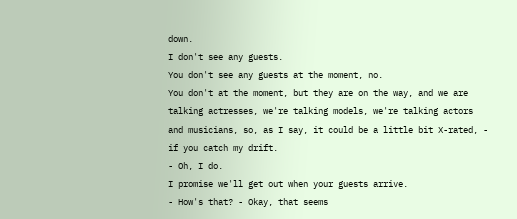down.
I don't see any guests.
You don't see any guests at the moment, no.
You don't at the moment, but they are on the way, and we are talking actresses, we're talking models, we're talking actors and musicians, so, as I say, it could be a little bit X-rated, - if you catch my drift.
- Oh, I do.
I promise we'll get out when your guests arrive.
- How's that? - Okay, that seems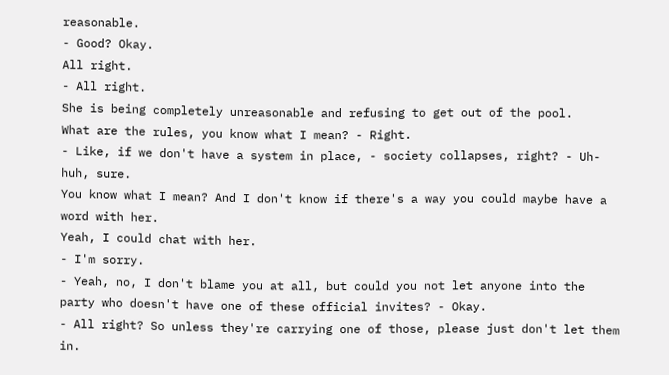reasonable.
- Good? Okay.
All right.
- All right.
She is being completely unreasonable and refusing to get out of the pool.
What are the rules, you know what I mean? - Right.
- Like, if we don't have a system in place, - society collapses, right? - Uh-huh, sure.
You know what I mean? And I don't know if there's a way you could maybe have a word with her.
Yeah, I could chat with her.
- I'm sorry.
- Yeah, no, I don't blame you at all, but could you not let anyone into the party who doesn't have one of these official invites? - Okay.
- All right? So unless they're carrying one of those, please just don't let them in.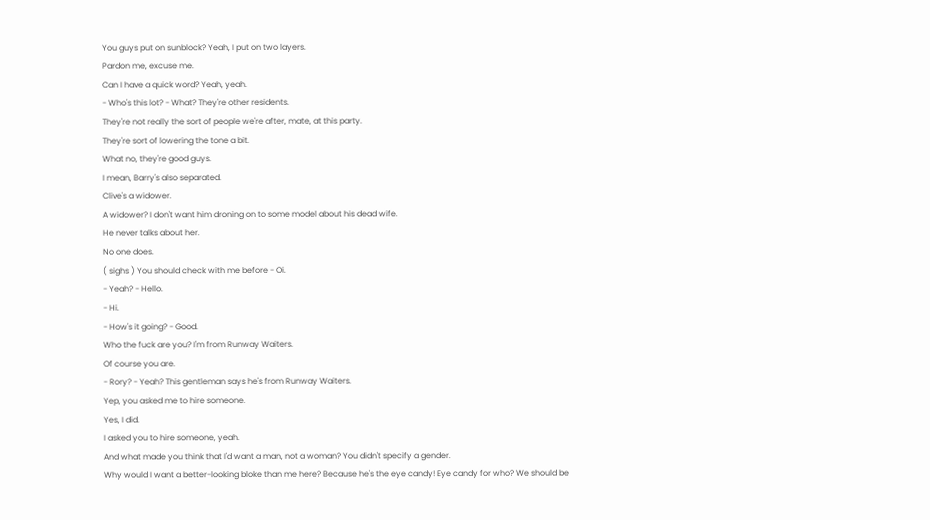You guys put on sunblock? Yeah, I put on two layers.
Pardon me, excuse me.
Can I have a quick word? Yeah, yeah.
- Who's this lot? - What? They're other residents.
They're not really the sort of people we're after, mate, at this party.
They're sort of lowering the tone a bit.
What no, they're good guys.
I mean, Barry's also separated.
Clive's a widower.
A widower? I don't want him droning on to some model about his dead wife.
He never talks about her.
No one does.
( sighs ) You should check with me before - Oi.
- Yeah? - Hello.
- Hi.
- How's it going? - Good.
Who the fuck are you? I'm from Runway Waiters.
Of course you are.
- Rory? - Yeah? This gentleman says he's from Runway Waiters.
Yep, you asked me to hire someone.
Yes, I did.
I asked you to hire someone, yeah.
And what made you think that I'd want a man, not a woman? You didn't specify a gender.
Why would I want a better-looking bloke than me here? Because he's the eye candy! Eye candy for who? We should be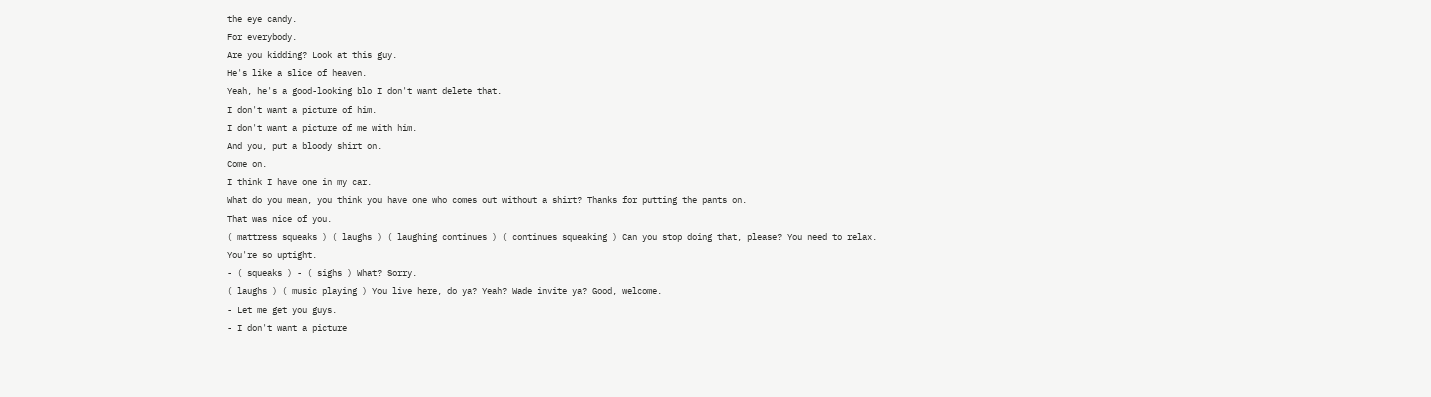the eye candy.
For everybody.
Are you kidding? Look at this guy.
He's like a slice of heaven.
Yeah, he's a good-looking blo I don't want delete that.
I don't want a picture of him.
I don't want a picture of me with him.
And you, put a bloody shirt on.
Come on.
I think I have one in my car.
What do you mean, you think you have one who comes out without a shirt? Thanks for putting the pants on.
That was nice of you.
( mattress squeaks ) ( laughs ) ( laughing continues ) ( continues squeaking ) Can you stop doing that, please? You need to relax.
You're so uptight.
- ( squeaks ) - ( sighs ) What? Sorry.
( laughs ) ( music playing ) You live here, do ya? Yeah? Wade invite ya? Good, welcome.
- Let me get you guys.
- I don't want a picture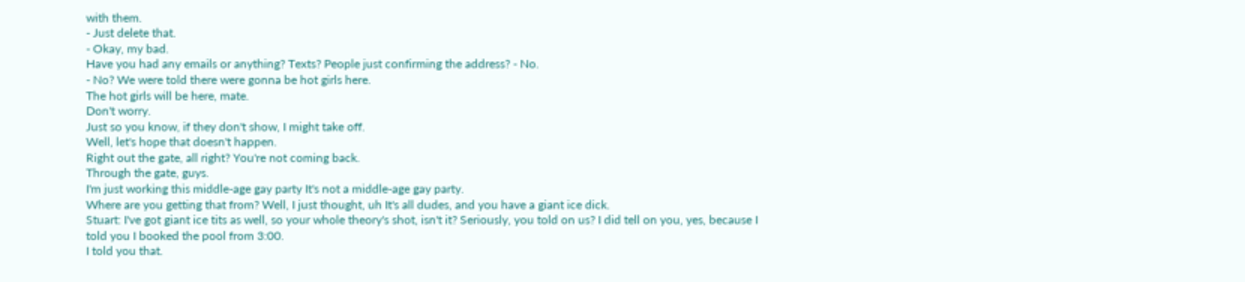with them.
- Just delete that.
- Okay, my bad.
Have you had any emails or anything? Texts? People just confirming the address? - No.
- No? We were told there were gonna be hot girls here.
The hot girls will be here, mate.
Don't worry.
Just so you know, if they don't show, I might take off.
Well, let's hope that doesn't happen.
Right out the gate, all right? You're not coming back.
Through the gate, guys.
I'm just working this middle-age gay party It's not a middle-age gay party.
Where are you getting that from? Well, I just thought, uh It's all dudes, and you have a giant ice dick.
Stuart: I've got giant ice tits as well, so your whole theory's shot, isn't it? Seriously, you told on us? I did tell on you, yes, because I told you I booked the pool from 3:00.
I told you that.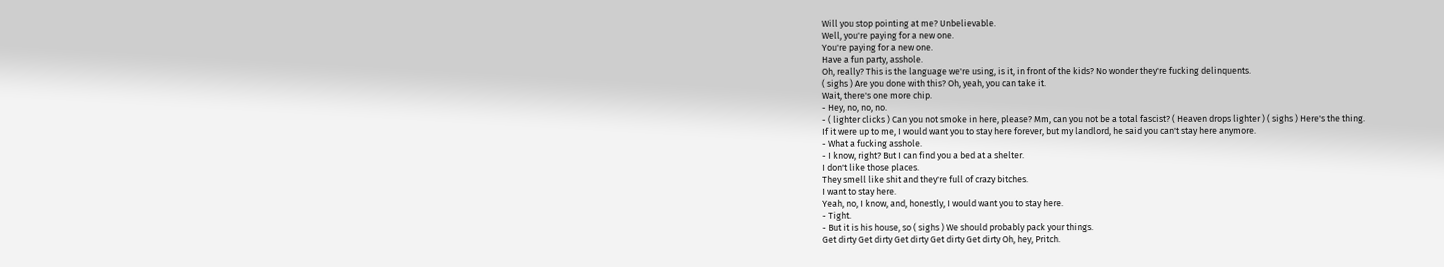Will you stop pointing at me? Unbelievable.
Well, you're paying for a new one.
You're paying for a new one.
Have a fun party, asshole.
Oh, really? This is the language we're using, is it, in front of the kids? No wonder they're fucking delinquents.
( sighs ) Are you done with this? Oh, yeah, you can take it.
Wait, there's one more chip.
- Hey, no, no, no.
- ( lighter clicks ) Can you not smoke in here, please? Mm, can you not be a total fascist? ( Heaven drops lighter ) ( sighs ) Here's the thing.
If it were up to me, I would want you to stay here forever, but my landlord, he said you can't stay here anymore.
- What a fucking asshole.
- I know, right? But I can find you a bed at a shelter.
I don't like those places.
They smell like shit and they're full of crazy bitches.
I want to stay here.
Yeah, no, I know, and, honestly, I would want you to stay here.
- Tight.
- But it is his house, so ( sighs ) We should probably pack your things.
Get dirty Get dirty Get dirty Get dirty Get dirty Oh, hey, Pritch.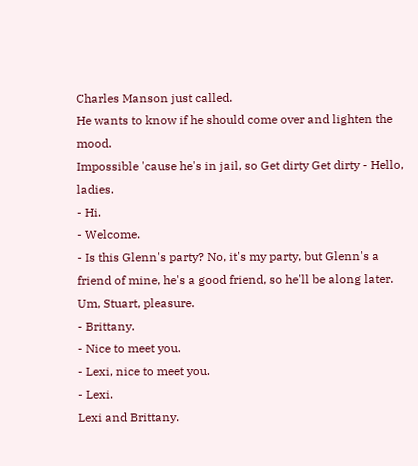Charles Manson just called.
He wants to know if he should come over and lighten the mood.
Impossible 'cause he's in jail, so Get dirty Get dirty - Hello, ladies.
- Hi.
- Welcome.
- Is this Glenn's party? No, it's my party, but Glenn's a friend of mine, he's a good friend, so he'll be along later.
Um, Stuart, pleasure.
- Brittany.
- Nice to meet you.
- Lexi, nice to meet you.
- Lexi.
Lexi and Brittany.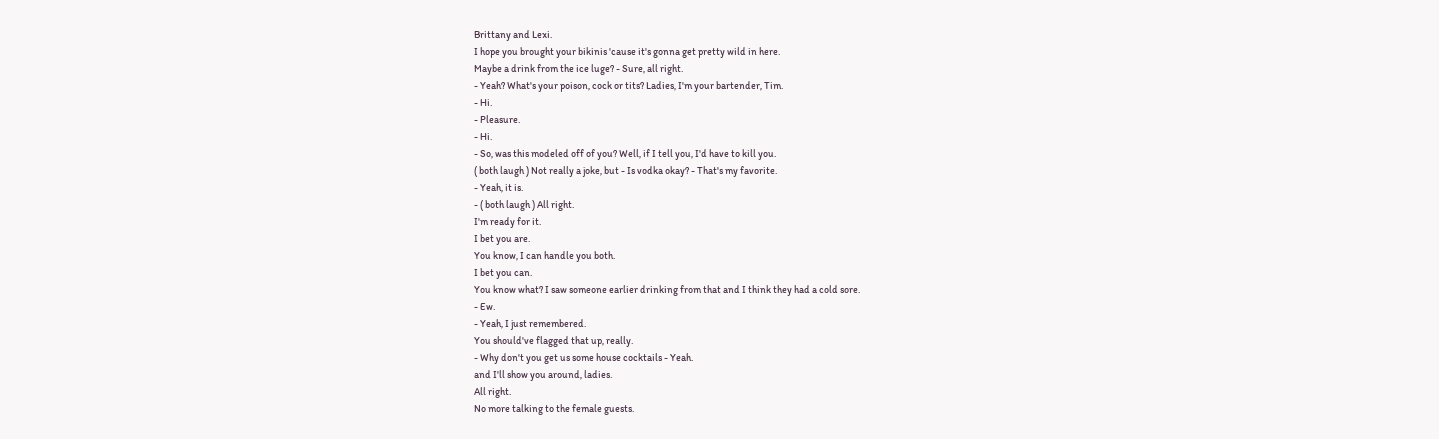Brittany and Lexi.
I hope you brought your bikinis 'cause it's gonna get pretty wild in here.
Maybe a drink from the ice luge? - Sure, all right.
- Yeah? What's your poison, cock or tits? Ladies, I'm your bartender, Tim.
- Hi.
- Pleasure.
- Hi.
- So, was this modeled off of you? Well, if I tell you, I'd have to kill you.
( both laugh ) Not really a joke, but - Is vodka okay? - That's my favorite.
- Yeah, it is.
- ( both laugh ) All right.
I'm ready for it.
I bet you are.
You know, I can handle you both.
I bet you can.
You know what? I saw someone earlier drinking from that and I think they had a cold sore.
- Ew.
- Yeah, I just remembered.
You should've flagged that up, really.
- Why don't you get us some house cocktails - Yeah.
and I'll show you around, ladies.
All right.
No more talking to the female guests.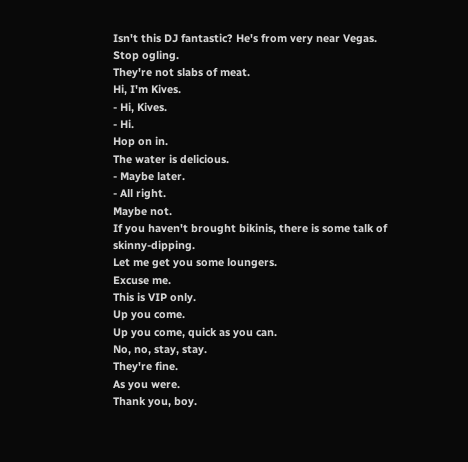Isn't this DJ fantastic? He's from very near Vegas.
Stop ogling.
They're not slabs of meat.
Hi, I'm Kives.
- Hi, Kives.
- Hi.
Hop on in.
The water is delicious.
- Maybe later.
- All right.
Maybe not.
If you haven't brought bikinis, there is some talk of skinny-dipping.
Let me get you some loungers.
Excuse me.
This is VIP only.
Up you come.
Up you come, quick as you can.
No, no, stay, stay.
They're fine.
As you were.
Thank you, boy.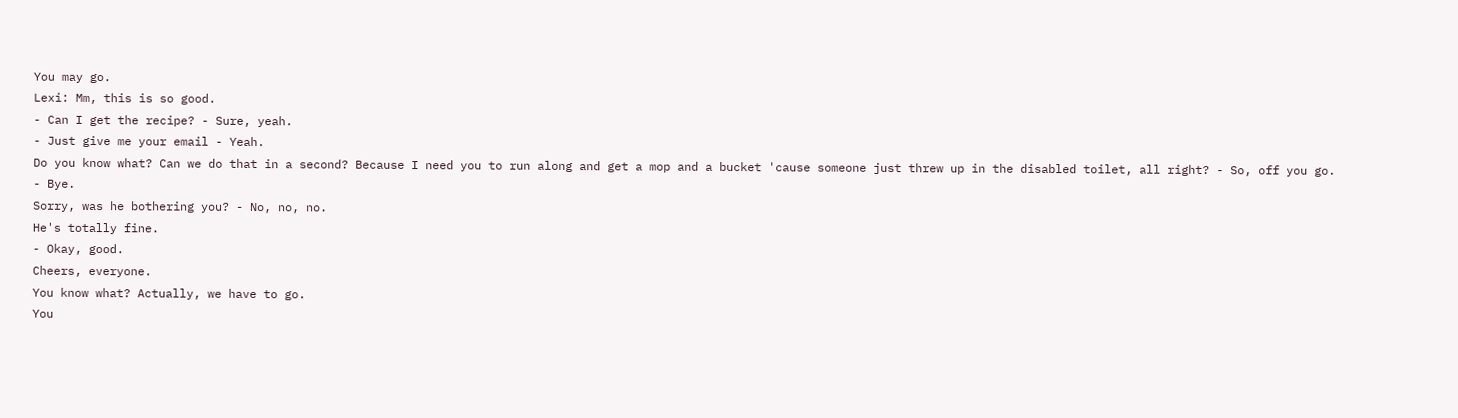You may go.
Lexi: Mm, this is so good.
- Can I get the recipe? - Sure, yeah.
- Just give me your email - Yeah.
Do you know what? Can we do that in a second? Because I need you to run along and get a mop and a bucket 'cause someone just threw up in the disabled toilet, all right? - So, off you go.
- Bye.
Sorry, was he bothering you? - No, no, no.
He's totally fine.
- Okay, good.
Cheers, everyone.
You know what? Actually, we have to go.
You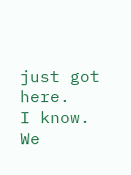just got here.
I know.
We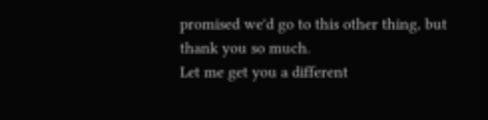promised we'd go to this other thing, but thank you so much.
Let me get you a different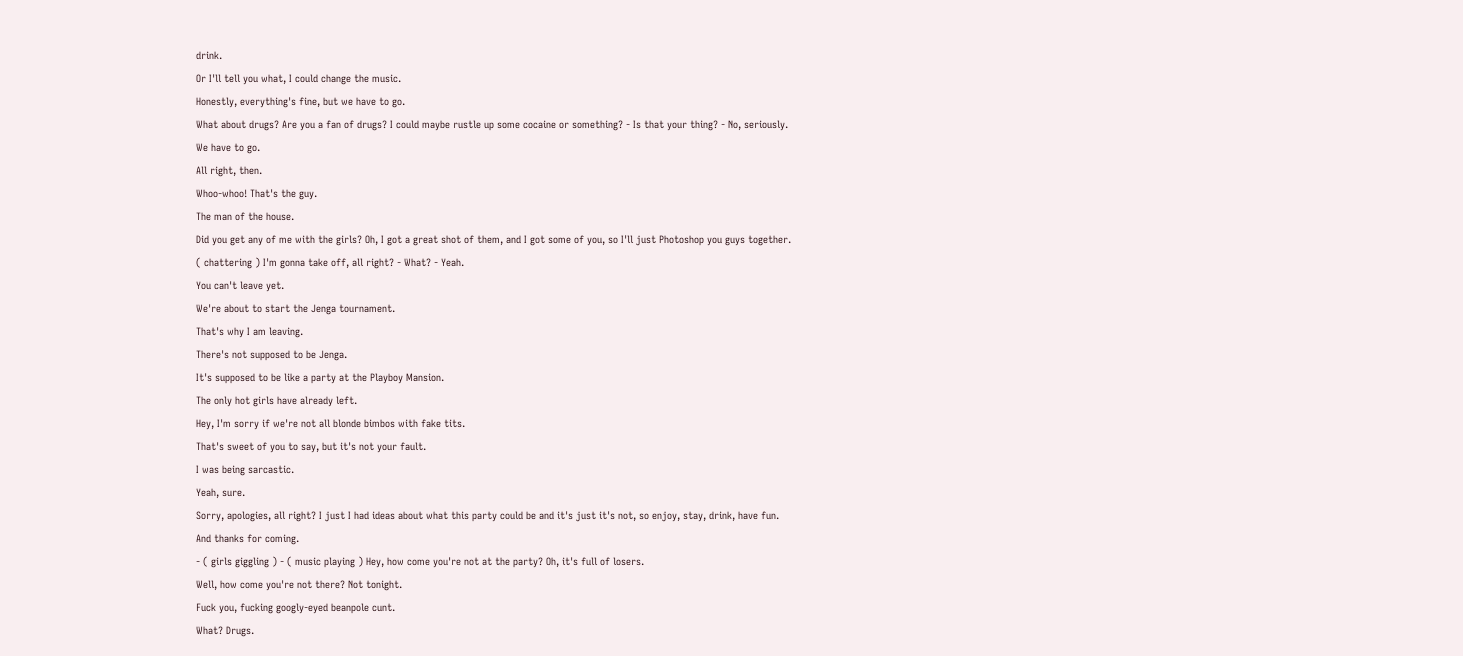drink.
Or I'll tell you what, I could change the music.
Honestly, everything's fine, but we have to go.
What about drugs? Are you a fan of drugs? I could maybe rustle up some cocaine or something? - Is that your thing? - No, seriously.
We have to go.
All right, then.
Whoo-whoo! That's the guy.
The man of the house.
Did you get any of me with the girls? Oh, I got a great shot of them, and I got some of you, so I'll just Photoshop you guys together.
( chattering ) I'm gonna take off, all right? - What? - Yeah.
You can't leave yet.
We're about to start the Jenga tournament.
That's why I am leaving.
There's not supposed to be Jenga.
It's supposed to be like a party at the Playboy Mansion.
The only hot girls have already left.
Hey, I'm sorry if we're not all blonde bimbos with fake tits.
That's sweet of you to say, but it's not your fault.
I was being sarcastic.
Yeah, sure.
Sorry, apologies, all right? I just I had ideas about what this party could be and it's just it's not, so enjoy, stay, drink, have fun.
And thanks for coming.
- ( girls giggling ) - ( music playing ) Hey, how come you're not at the party? Oh, it's full of losers.
Well, how come you're not there? Not tonight.
Fuck you, fucking googly-eyed beanpole cunt.
What? Drugs.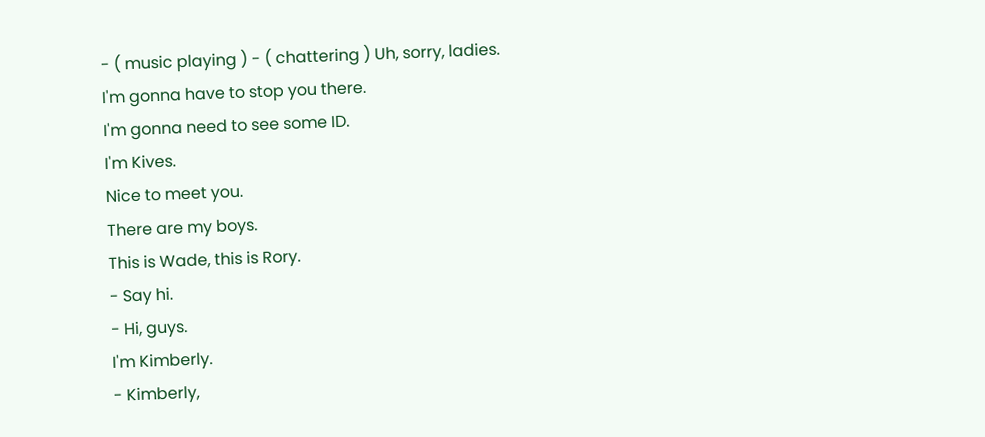- ( music playing ) - ( chattering ) Uh, sorry, ladies.
I'm gonna have to stop you there.
I'm gonna need to see some ID.
I'm Kives.
Nice to meet you.
There are my boys.
This is Wade, this is Rory.
- Say hi.
- Hi, guys.
I'm Kimberly.
- Kimberly,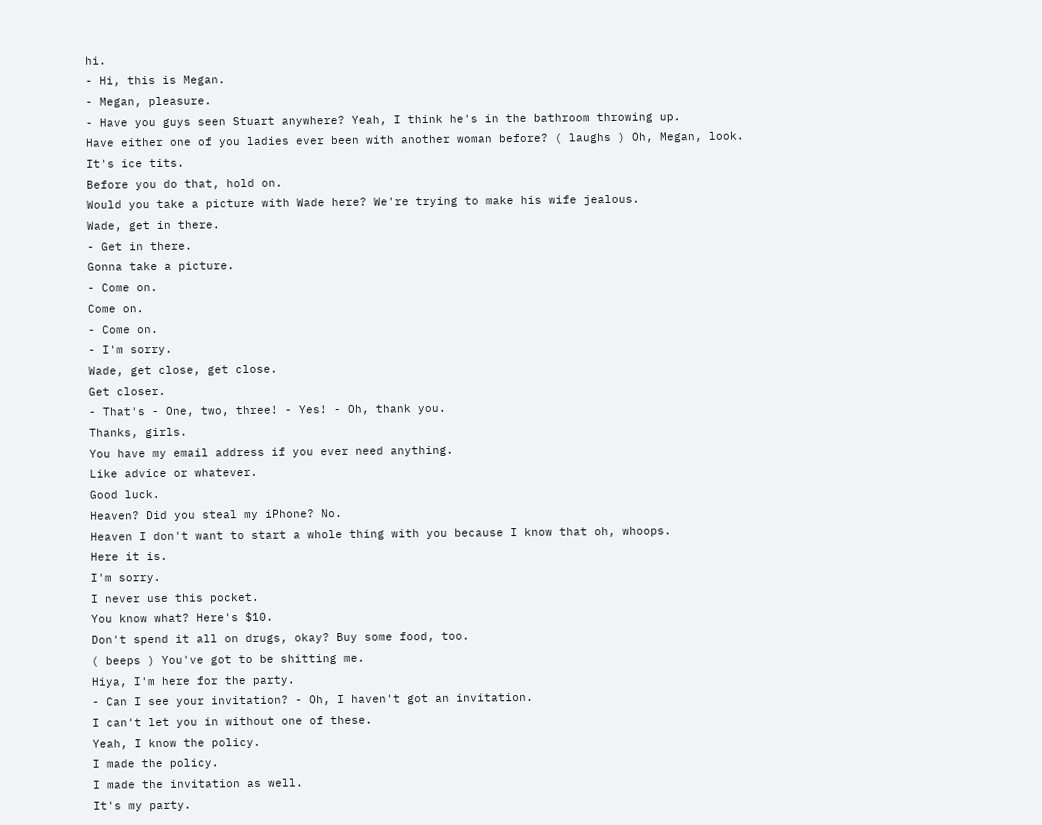hi.
- Hi, this is Megan.
- Megan, pleasure.
- Have you guys seen Stuart anywhere? Yeah, I think he's in the bathroom throwing up.
Have either one of you ladies ever been with another woman before? ( laughs ) Oh, Megan, look.
It's ice tits.
Before you do that, hold on.
Would you take a picture with Wade here? We're trying to make his wife jealous.
Wade, get in there.
- Get in there.
Gonna take a picture.
- Come on.
Come on.
- Come on.
- I'm sorry.
Wade, get close, get close.
Get closer.
- That's - One, two, three! - Yes! - Oh, thank you.
Thanks, girls.
You have my email address if you ever need anything.
Like advice or whatever.
Good luck.
Heaven? Did you steal my iPhone? No.
Heaven I don't want to start a whole thing with you because I know that oh, whoops.
Here it is.
I'm sorry.
I never use this pocket.
You know what? Here's $10.
Don't spend it all on drugs, okay? Buy some food, too.
( beeps ) You've got to be shitting me.
Hiya, I'm here for the party.
- Can I see your invitation? - Oh, I haven't got an invitation.
I can't let you in without one of these.
Yeah, I know the policy.
I made the policy.
I made the invitation as well.
It's my party.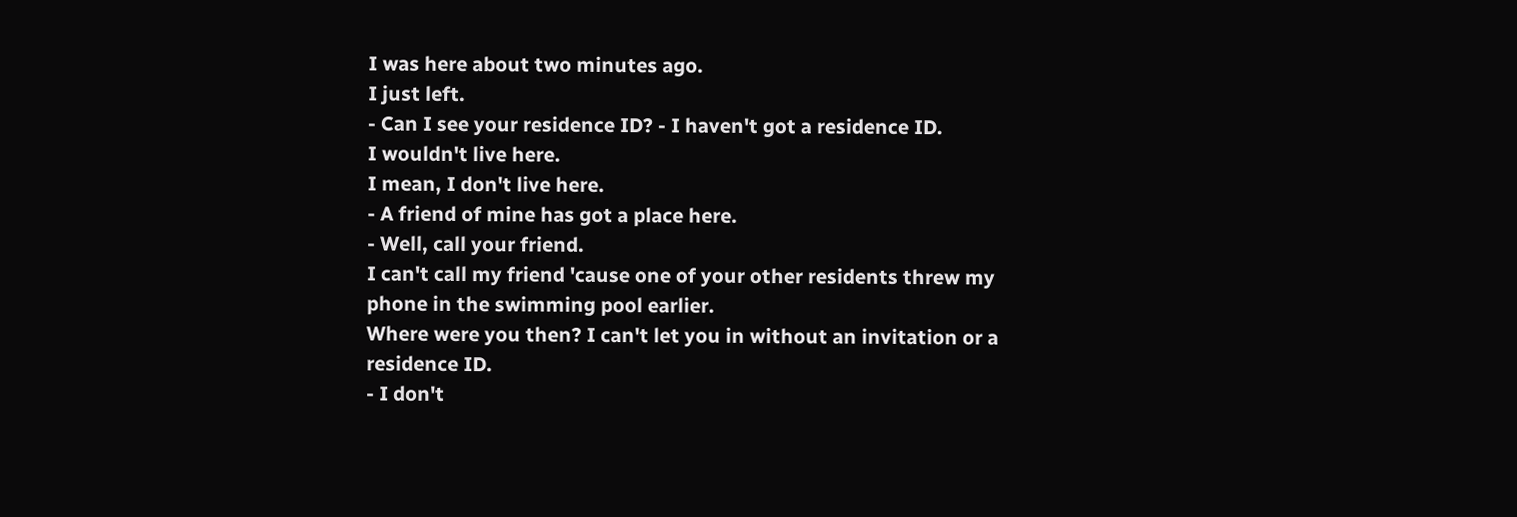I was here about two minutes ago.
I just left.
- Can I see your residence ID? - I haven't got a residence ID.
I wouldn't live here.
I mean, I don't live here.
- A friend of mine has got a place here.
- Well, call your friend.
I can't call my friend 'cause one of your other residents threw my phone in the swimming pool earlier.
Where were you then? I can't let you in without an invitation or a residence ID.
- I don't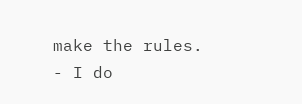make the rules.
- I do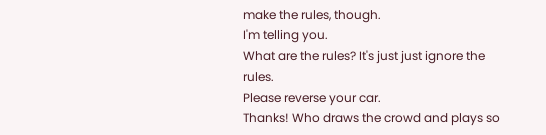make the rules, though.
I'm telling you.
What are the rules? It's just just ignore the rules.
Please reverse your car.
Thanks! Who draws the crowd and plays so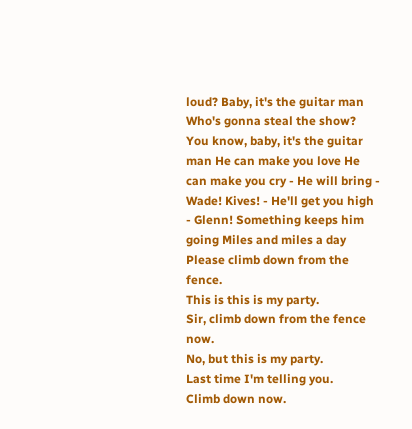loud? Baby, it's the guitar man Who's gonna steal the show? You know, baby, it's the guitar man He can make you love He can make you cry - He will bring - Wade! Kives! - He'll get you high - Glenn! Something keeps him going Miles and miles a day Please climb down from the fence.
This is this is my party.
Sir, climb down from the fence now.
No, but this is my party.
Last time I'm telling you.
Climb down now.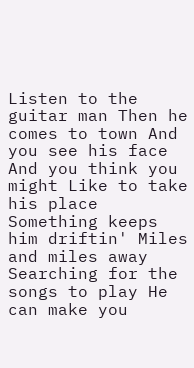Listen to the guitar man Then he comes to town And you see his face And you think you might Like to take his place Something keeps him driftin' Miles and miles away Searching for the songs to play He can make you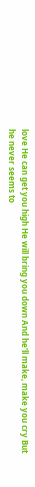love He can get you high He will bring you down And he'll make, make you cry But he never seems to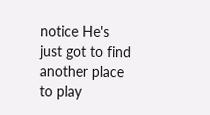notice He's just got to find another place to play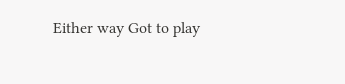Either way Got to play